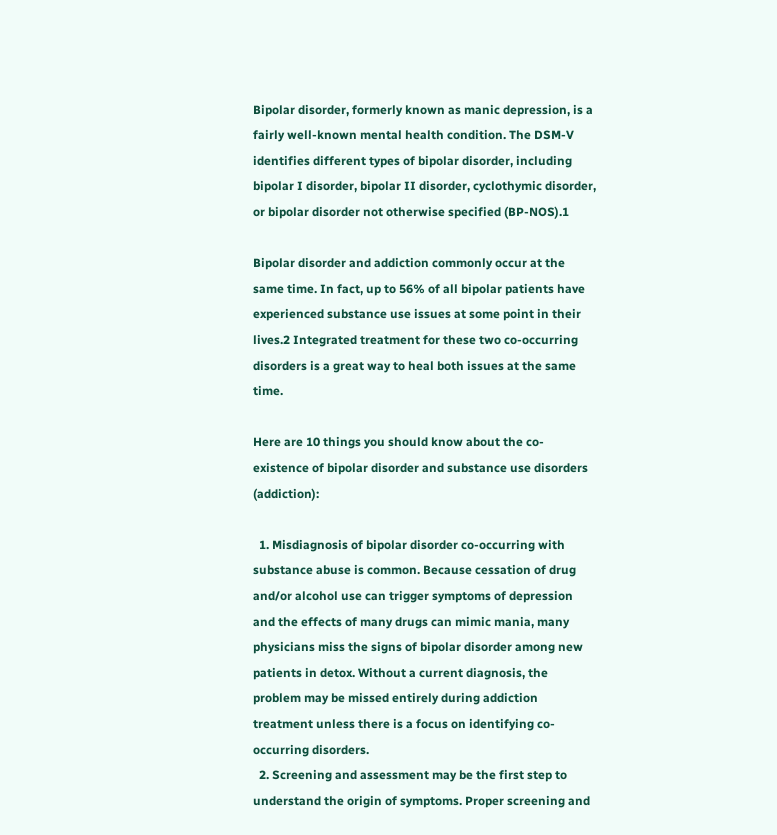Bipolar disorder, formerly known as manic depression, is a fairly well-known mental health condition. The DSM-V identifies different types of bipolar disorder, including bipolar I disorder, bipolar II disorder, cyclothymic disorder, or bipolar disorder not otherwise specified (BP-NOS).1

Bipolar disorder and addiction commonly occur at the same time. In fact, up to 56% of all bipolar patients have experienced substance use issues at some point in their lives.2 Integrated treatment for these two co-occurring disorders is a great way to heal both issues at the same time.

Here are 10 things you should know about the co-existence of bipolar disorder and substance use disorders (addiction):

  1. Misdiagnosis of bipolar disorder co-occurring with substance abuse is common. Because cessation of drug and/or alcohol use can trigger symptoms of depression and the effects of many drugs can mimic mania, many physicians miss the signs of bipolar disorder among new patients in detox. Without a current diagnosis, the problem may be missed entirely during addiction treatment unless there is a focus on identifying co-occurring disorders.
  2. Screening and assessment may be the first step to understand the origin of symptoms. Proper screening and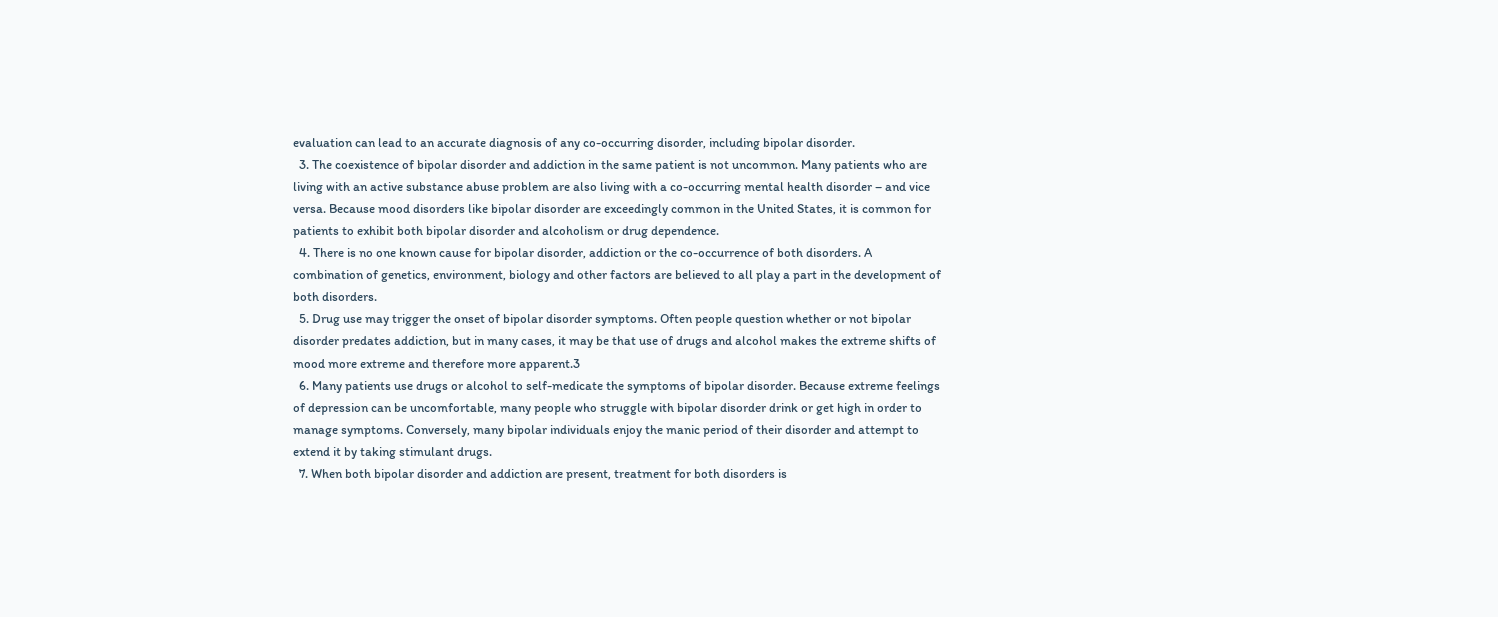evaluation can lead to an accurate diagnosis of any co-occurring disorder, including bipolar disorder.
  3. The coexistence of bipolar disorder and addiction in the same patient is not uncommon. Many patients who are living with an active substance abuse problem are also living with a co-occurring mental health disorder – and vice versa. Because mood disorders like bipolar disorder are exceedingly common in the United States, it is common for patients to exhibit both bipolar disorder and alcoholism or drug dependence.
  4. There is no one known cause for bipolar disorder, addiction or the co-occurrence of both disorders. A combination of genetics, environment, biology and other factors are believed to all play a part in the development of both disorders.
  5. Drug use may trigger the onset of bipolar disorder symptoms. Often people question whether or not bipolar disorder predates addiction, but in many cases, it may be that use of drugs and alcohol makes the extreme shifts of mood more extreme and therefore more apparent.3
  6. Many patients use drugs or alcohol to self-medicate the symptoms of bipolar disorder. Because extreme feelings of depression can be uncomfortable, many people who struggle with bipolar disorder drink or get high in order to manage symptoms. Conversely, many bipolar individuals enjoy the manic period of their disorder and attempt to extend it by taking stimulant drugs.
  7. When both bipolar disorder and addiction are present, treatment for both disorders is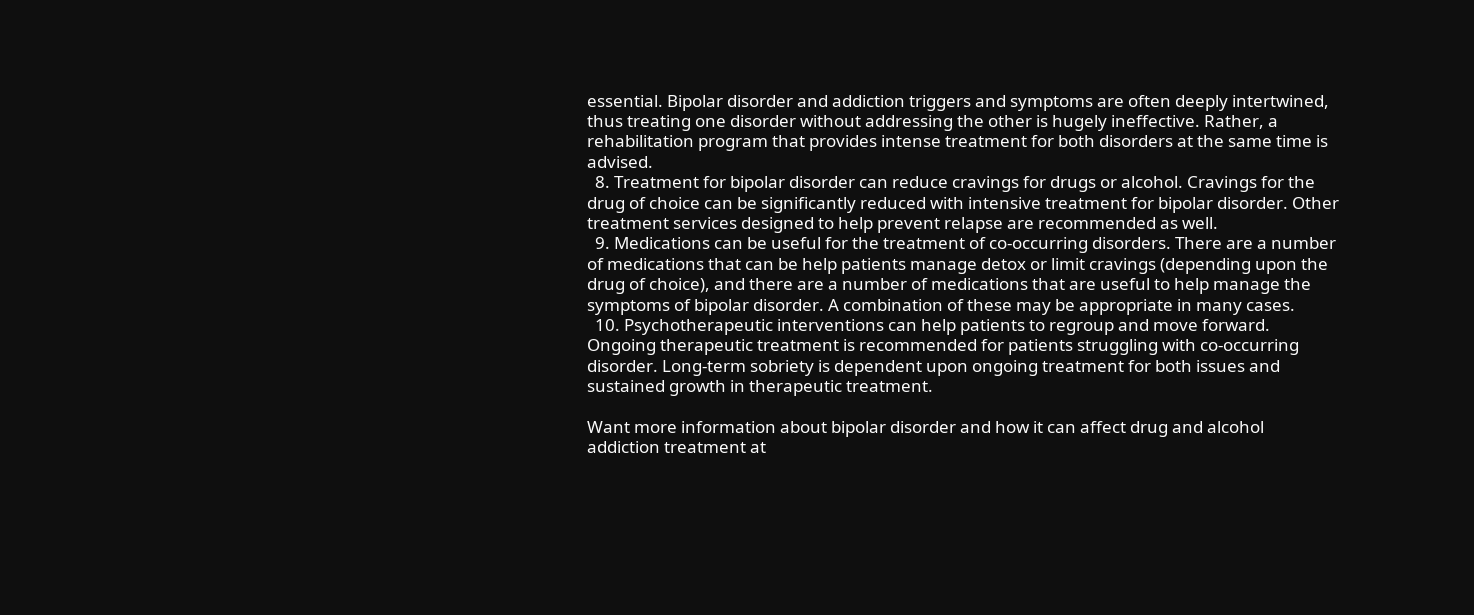essential. Bipolar disorder and addiction triggers and symptoms are often deeply intertwined, thus treating one disorder without addressing the other is hugely ineffective. Rather, a rehabilitation program that provides intense treatment for both disorders at the same time is advised.
  8. Treatment for bipolar disorder can reduce cravings for drugs or alcohol. Cravings for the drug of choice can be significantly reduced with intensive treatment for bipolar disorder. Other treatment services designed to help prevent relapse are recommended as well.
  9. Medications can be useful for the treatment of co-occurring disorders. There are a number of medications that can be help patients manage detox or limit cravings (depending upon the drug of choice), and there are a number of medications that are useful to help manage the symptoms of bipolar disorder. A combination of these may be appropriate in many cases.
  10. Psychotherapeutic interventions can help patients to regroup and move forward. Ongoing therapeutic treatment is recommended for patients struggling with co-occurring disorder. Long-term sobriety is dependent upon ongoing treatment for both issues and sustained growth in therapeutic treatment.

Want more information about bipolar disorder and how it can affect drug and alcohol addiction treatment at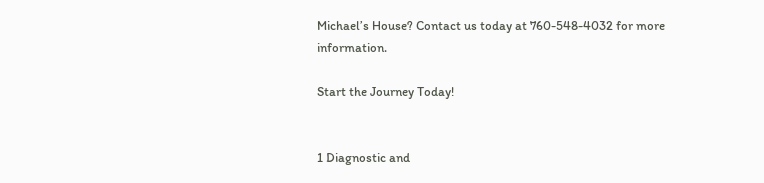Michael’s House? Contact us today at 760-548-4032 for more information.

Start the Journey Today!


1 Diagnostic and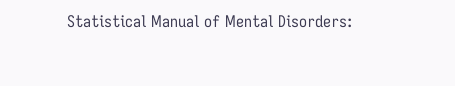Statistical Manual of Mental Disorders: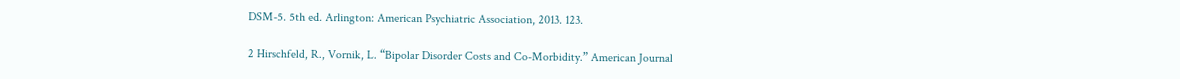DSM-5. 5th ed. Arlington: American Psychiatric Association, 2013. 123.

2 Hirschfeld, R., Vornik, L. “Bipolar Disorder Costs and Co-Morbidity.” American Journal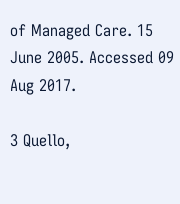of Managed Care. 15 June 2005. Accessed 09 Aug 2017.

3 Quello,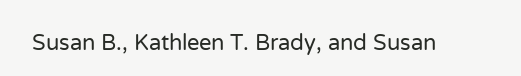Susan B., Kathleen T. Brady, and Susan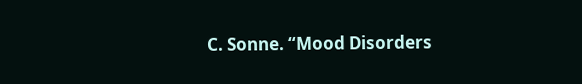C. Sonne. “Mood Disorders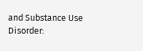and Substance Use Disorder: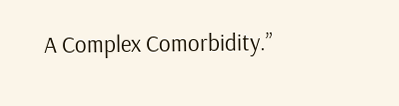A Complex Comorbidity.”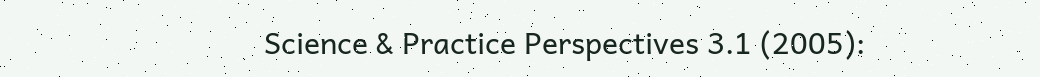Science & Practice Perspectives 3.1 (2005):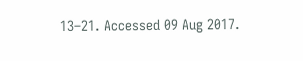13–21. Accessed 09 Aug 2017.